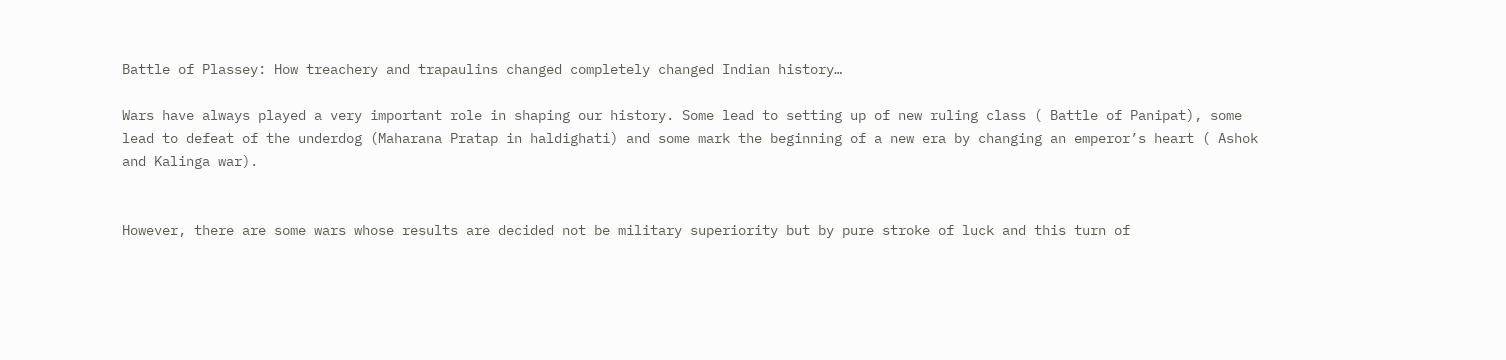Battle of Plassey: How treachery and trapaulins changed completely changed Indian history…

Wars have always played a very important role in shaping our history. Some lead to setting up of new ruling class ( Battle of Panipat), some lead to defeat of the underdog (Maharana Pratap in haldighati) and some mark the beginning of a new era by changing an emperor’s heart ( Ashok and Kalinga war).


However, there are some wars whose results are decided not be military superiority but by pure stroke of luck and this turn of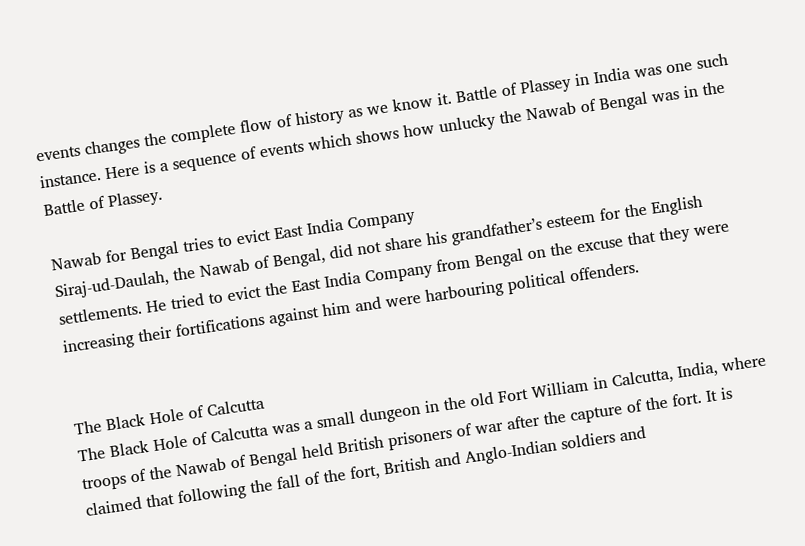events changes the complete flow of history as we know it. Battle of Plassey in India was one such instance. Here is a sequence of events which shows how unlucky the Nawab of Bengal was in the Battle of Plassey.

Nawab for Bengal tries to evict East India Company
Siraj-ud-Daulah, the Nawab of Bengal, did not share his grandfather’s esteem for the English settlements. He tried to evict the East India Company from Bengal on the excuse that they were increasing their fortifications against him and were harbouring political offenders.


The Black Hole of Calcutta
The Black Hole of Calcutta was a small dungeon in the old Fort William in Calcutta, India, where troops of the Nawab of Bengal held British prisoners of war after the capture of the fort. It is claimed that following the fall of the fort, British and Anglo-Indian soldiers and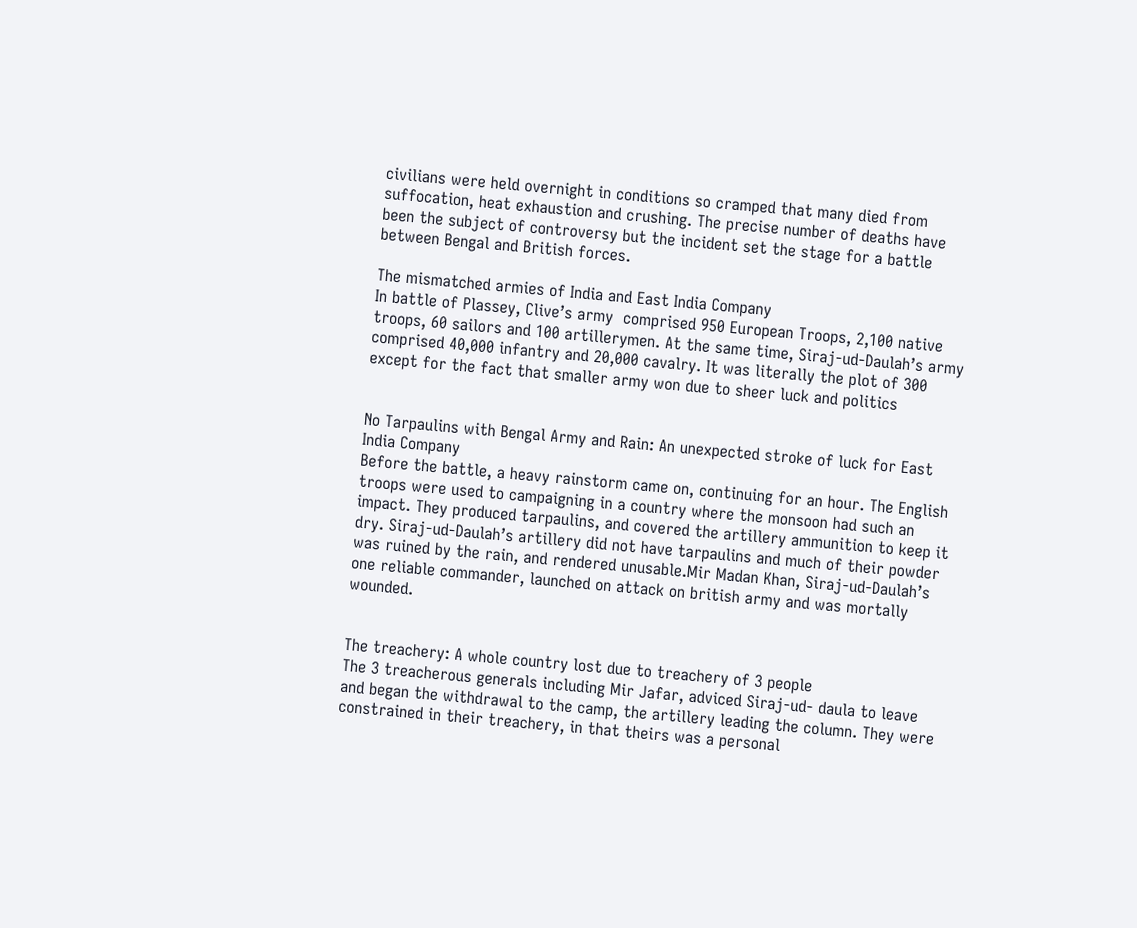civilians were held overnight in conditions so cramped that many died from suffocation, heat exhaustion and crushing. The precise number of deaths have been the subject of controversy but the incident set the stage for a battle between Bengal and British forces.

The mismatched armies of India and East India Company
In battle of Plassey, Clive’s army  comprised 950 European Troops, 2,100 native troops, 60 sailors and 100 artillerymen. At the same time, Siraj-ud-Daulah’s army comprised 40,000 infantry and 20,000 cavalry. It was literally the plot of 300 except for the fact that smaller army won due to sheer luck and politics


No Tarpaulins with Bengal Army and Rain: An unexpected stroke of luck for East India Company
Before the battle, a heavy rainstorm came on, continuing for an hour. The English troops were used to campaigning in a country where the monsoon had such an impact. They produced tarpaulins, and covered the artillery ammunition to keep it dry. Siraj-ud-Daulah’s artillery did not have tarpaulins and much of their powder was ruined by the rain, and rendered unusable.Mir Madan Khan, Siraj-ud-Daulah’s one reliable commander, launched on attack on british army and was mortally wounded.


The treachery: A whole country lost due to treachery of 3 people
The 3 treacherous generals including Mir Jafar, adviced Siraj-ud- daula to leave and began the withdrawal to the camp, the artillery leading the column. They were constrained in their treachery, in that theirs was a personal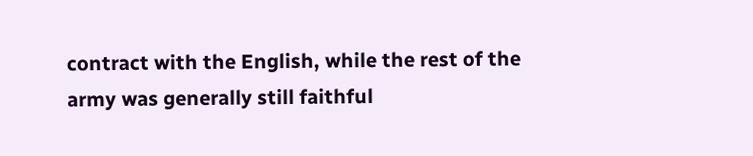contract with the English, while the rest of the army was generally still faithful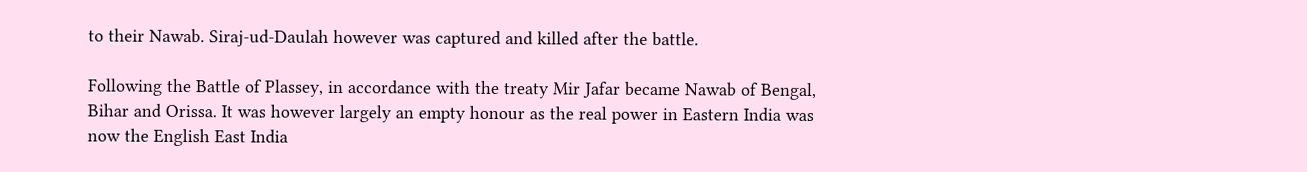to their Nawab. Siraj-ud-Daulah however was captured and killed after the battle.

Following the Battle of Plassey, in accordance with the treaty Mir Jafar became Nawab of Bengal, Bihar and Orissa. It was however largely an empty honour as the real power in Eastern India was now the English East India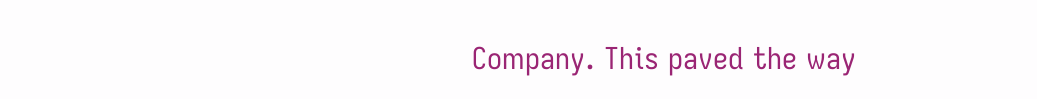Company. This paved the way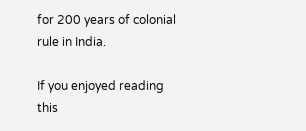for 200 years of colonial rule in India.

If you enjoyed reading this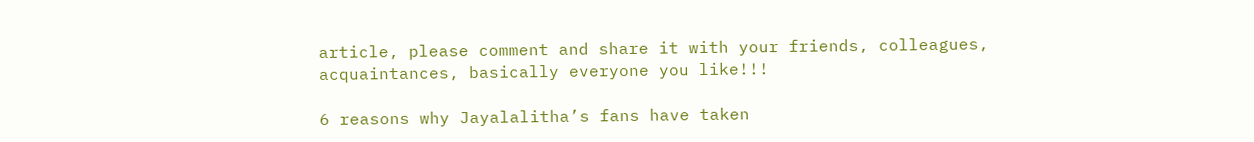article, please comment and share it with your friends, colleagues, acquaintances, basically everyone you like!!!

6 reasons why Jayalalitha’s fans have taken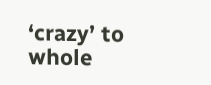‘crazy’ to whole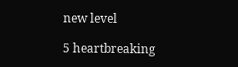new level

5 heartbreaking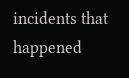incidents that happened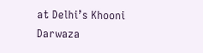at Delhi’s Khooni Darwaza